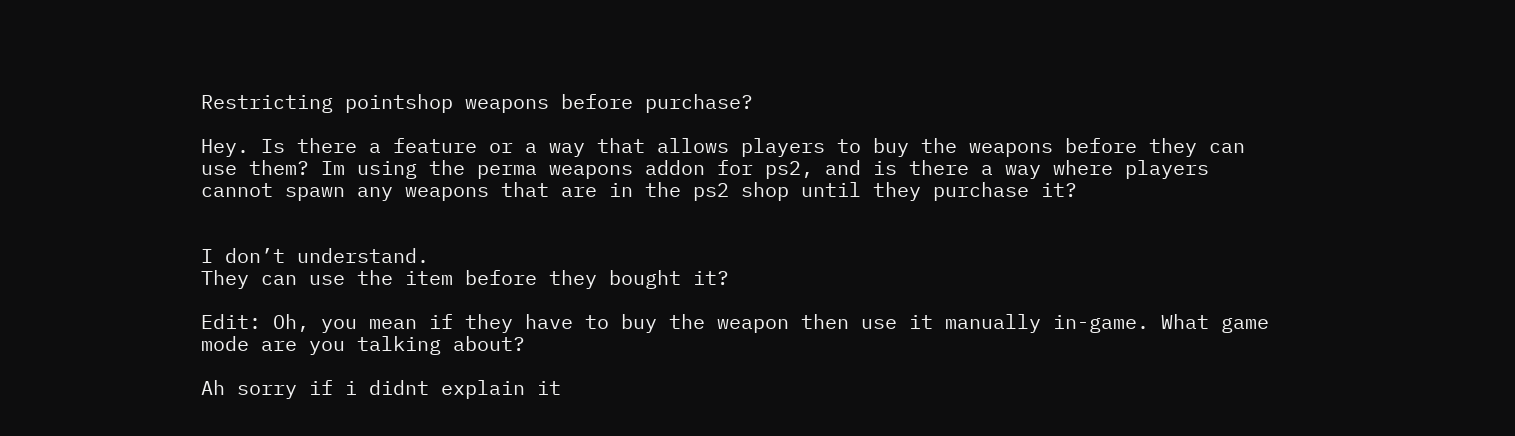Restricting pointshop weapons before purchase?

Hey. Is there a feature or a way that allows players to buy the weapons before they can use them? Im using the perma weapons addon for ps2, and is there a way where players cannot spawn any weapons that are in the ps2 shop until they purchase it?


I don’t understand.
They can use the item before they bought it?

Edit: Oh, you mean if they have to buy the weapon then use it manually in-game. What game mode are you talking about?

Ah sorry if i didnt explain it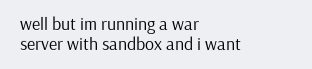well but im running a war server with sandbox and i want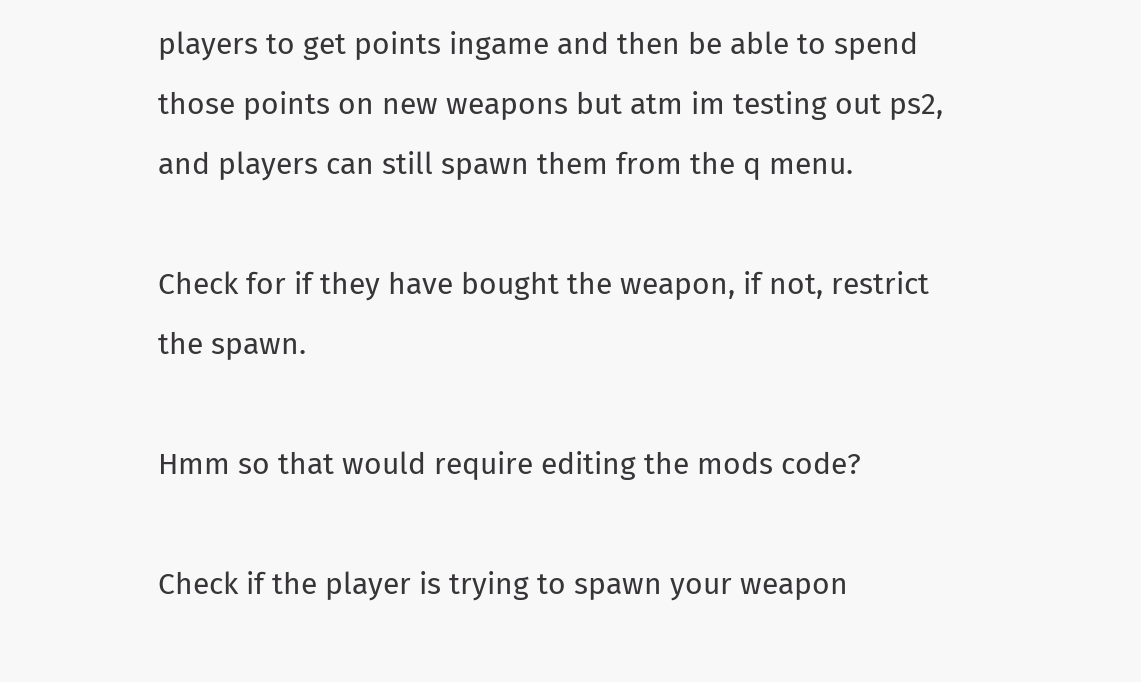players to get points ingame and then be able to spend those points on new weapons but atm im testing out ps2, and players can still spawn them from the q menu.

Check for if they have bought the weapon, if not, restrict the spawn.

Hmm so that would require editing the mods code?

Check if the player is trying to spawn your weapon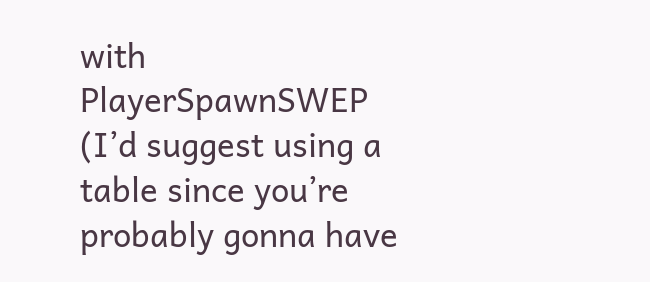with PlayerSpawnSWEP (I’d suggest using a table since you’re probably gonna have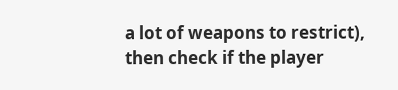a lot of weapons to restrict), then check if the player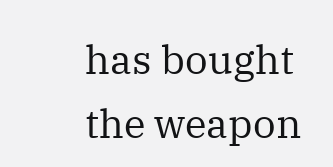has bought the weapon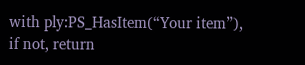with ply:PS_HasItem(“Your item”), if not, return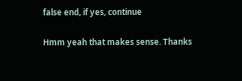false end, if yes, continue

Hmm yeah that makes sense. Thanks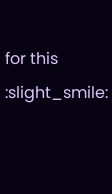for this :slight_smile: